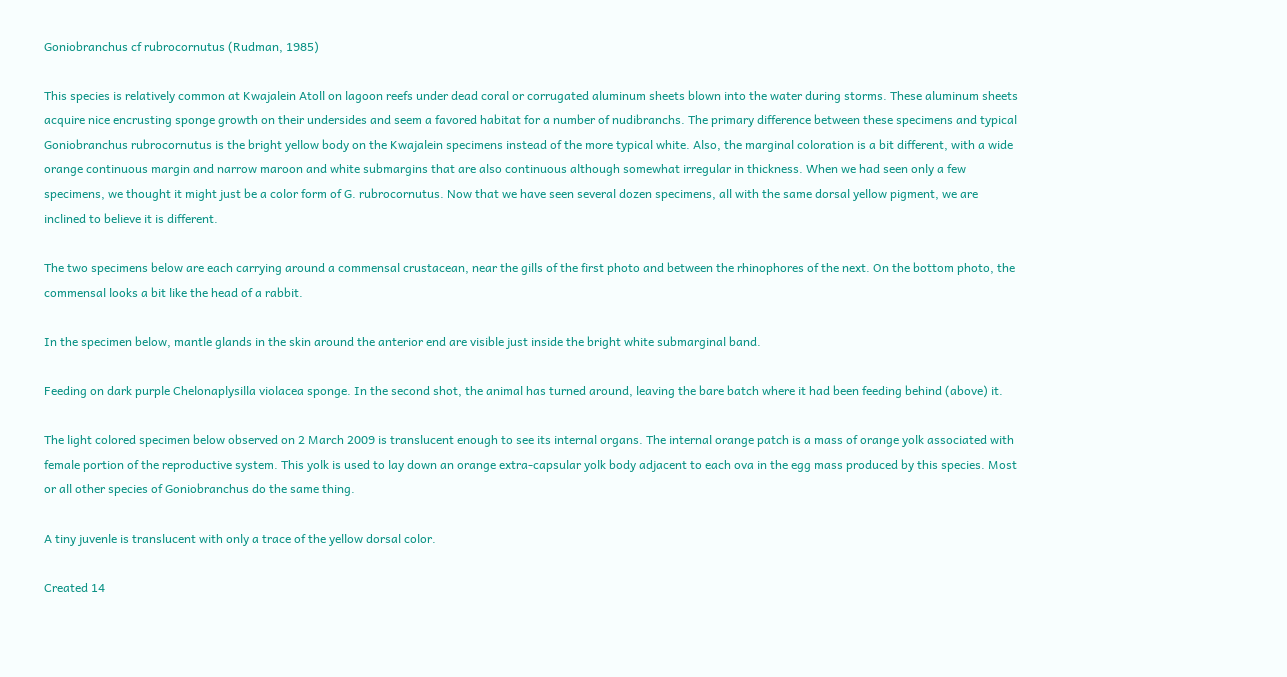Goniobranchus cf rubrocornutus (Rudman, 1985)

This species is relatively common at Kwajalein Atoll on lagoon reefs under dead coral or corrugated aluminum sheets blown into the water during storms. These aluminum sheets acquire nice encrusting sponge growth on their undersides and seem a favored habitat for a number of nudibranchs. The primary difference between these specimens and typical Goniobranchus rubrocornutus is the bright yellow body on the Kwajalein specimens instead of the more typical white. Also, the marginal coloration is a bit different, with a wide orange continuous margin and narrow maroon and white submargins that are also continuous although somewhat irregular in thickness. When we had seen only a few specimens, we thought it might just be a color form of G. rubrocornutus. Now that we have seen several dozen specimens, all with the same dorsal yellow pigment, we are inclined to believe it is different.

The two specimens below are each carrying around a commensal crustacean, near the gills of the first photo and between the rhinophores of the next. On the bottom photo, the commensal looks a bit like the head of a rabbit.

In the specimen below, mantle glands in the skin around the anterior end are visible just inside the bright white submarginal band.

Feeding on dark purple Chelonaplysilla violacea sponge. In the second shot, the animal has turned around, leaving the bare batch where it had been feeding behind (above) it.

The light colored specimen below observed on 2 March 2009 is translucent enough to see its internal organs. The internal orange patch is a mass of orange yolk associated with female portion of the reproductive system. This yolk is used to lay down an orange extra-capsular yolk body adjacent to each ova in the egg mass produced by this species. Most or all other species of Goniobranchus do the same thing.

A tiny juvenle is translucent with only a trace of the yellow dorsal color.

Created 14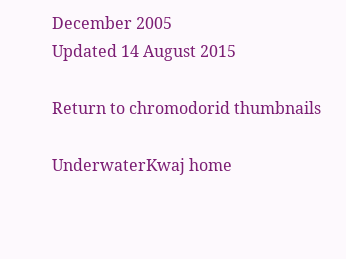December 2005
Updated 14 August 2015

Return to chromodorid thumbnails

UnderwaterKwaj home